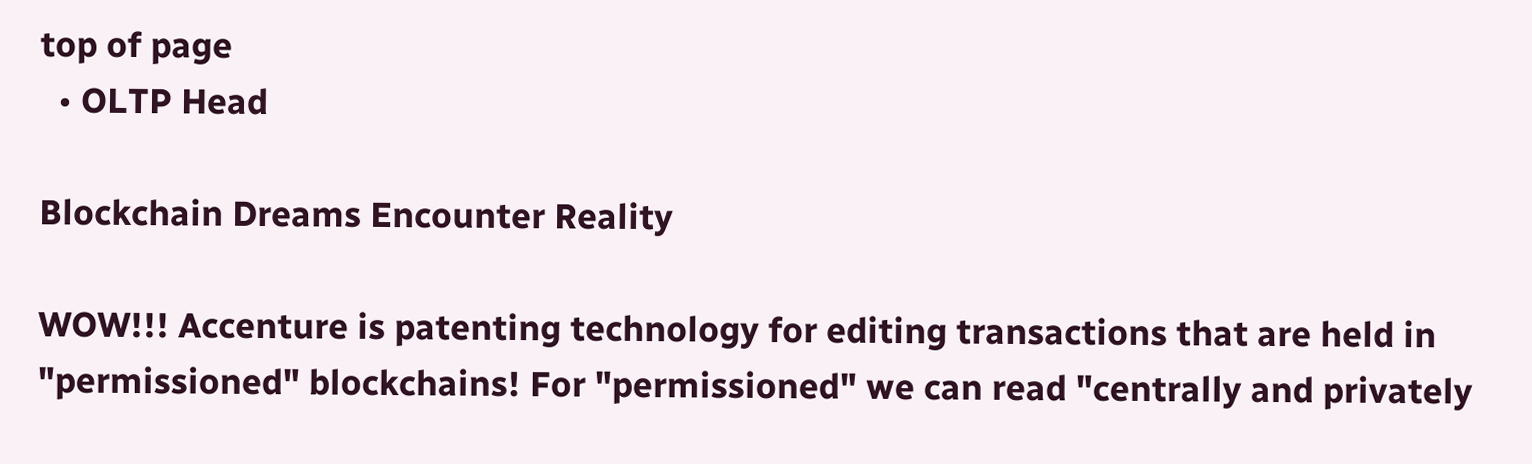top of page
  • OLTP Head

Blockchain Dreams Encounter Reality

WOW!!! Accenture is patenting technology for editing transactions that are held in "permissioned" blockchains! For "permissioned" we can read "centrally and privately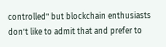controlled" but blockchain enthusiasts don't like to admit that and prefer to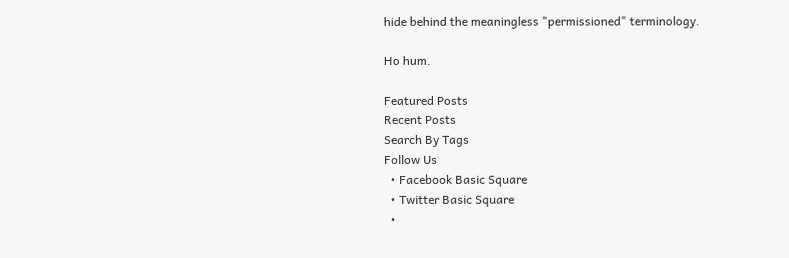hide behind the meaningless "permissioned" terminology.

Ho hum.

Featured Posts
Recent Posts
Search By Tags
Follow Us
  • Facebook Basic Square
  • Twitter Basic Square
  •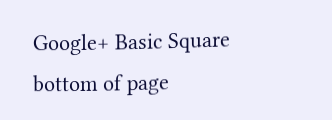Google+ Basic Square
bottom of page